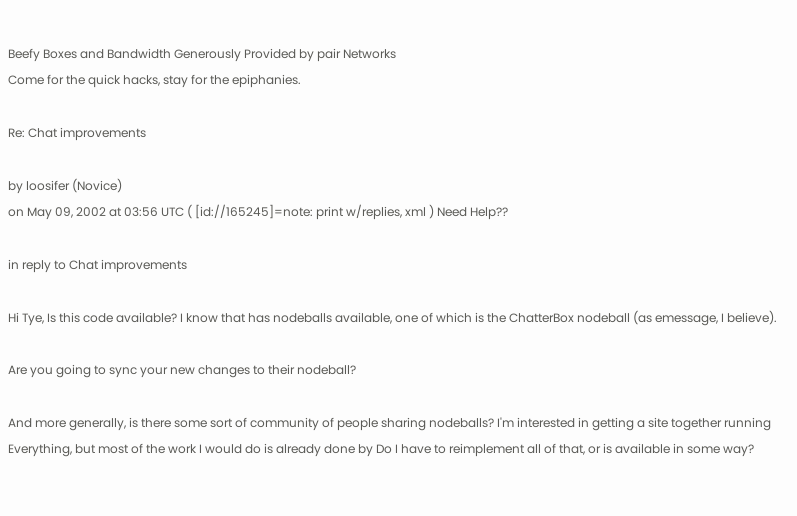Beefy Boxes and Bandwidth Generously Provided by pair Networks
Come for the quick hacks, stay for the epiphanies.

Re: Chat improvements

by loosifer (Novice)
on May 09, 2002 at 03:56 UTC ( [id://165245]=note: print w/replies, xml ) Need Help??

in reply to Chat improvements

Hi Tye, Is this code available? I know that has nodeballs available, one of which is the ChatterBox nodeball (as emessage, I believe).

Are you going to sync your new changes to their nodeball?

And more generally, is there some sort of community of people sharing nodeballs? I'm interested in getting a site together running Everything, but most of the work I would do is already done by Do I have to reimplement all of that, or is available in some way?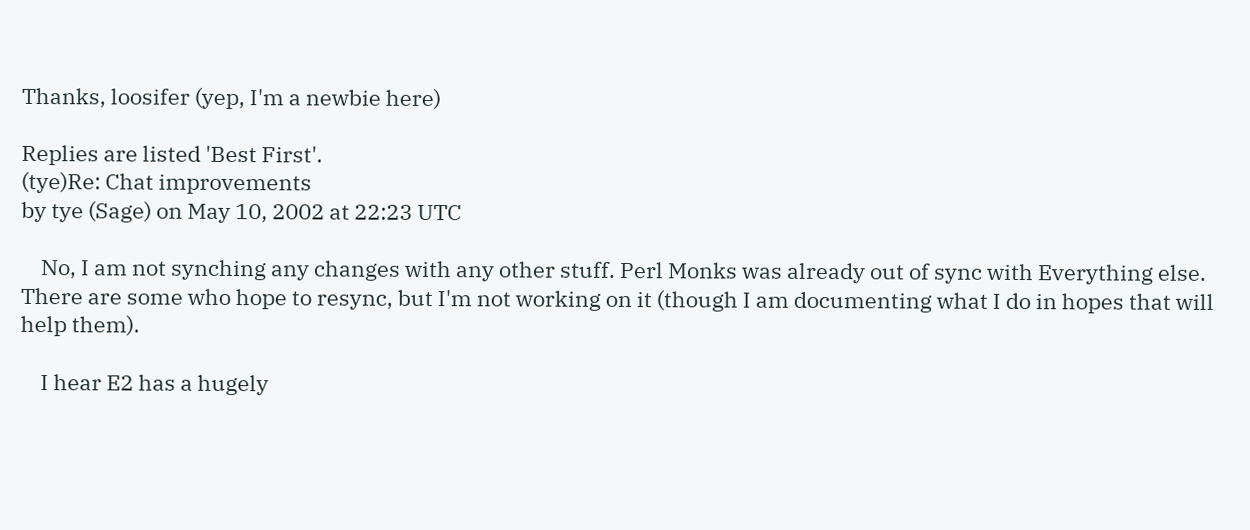Thanks, loosifer (yep, I'm a newbie here)

Replies are listed 'Best First'.
(tye)Re: Chat improvements
by tye (Sage) on May 10, 2002 at 22:23 UTC

    No, I am not synching any changes with any other stuff. Perl Monks was already out of sync with Everything else. There are some who hope to resync, but I'm not working on it (though I am documenting what I do in hopes that will help them).

    I hear E2 has a hugely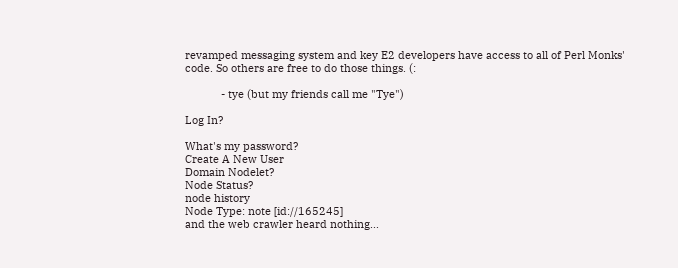revamped messaging system and key E2 developers have access to all of Perl Monks' code. So others are free to do those things. (:

            - tye (but my friends call me "Tye")

Log In?

What's my password?
Create A New User
Domain Nodelet?
Node Status?
node history
Node Type: note [id://165245]
and the web crawler heard nothing...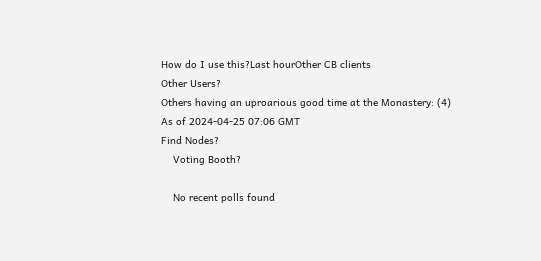How do I use this?Last hourOther CB clients
Other Users?
Others having an uproarious good time at the Monastery: (4)
As of 2024-04-25 07:06 GMT
Find Nodes?
    Voting Booth?

    No recent polls found